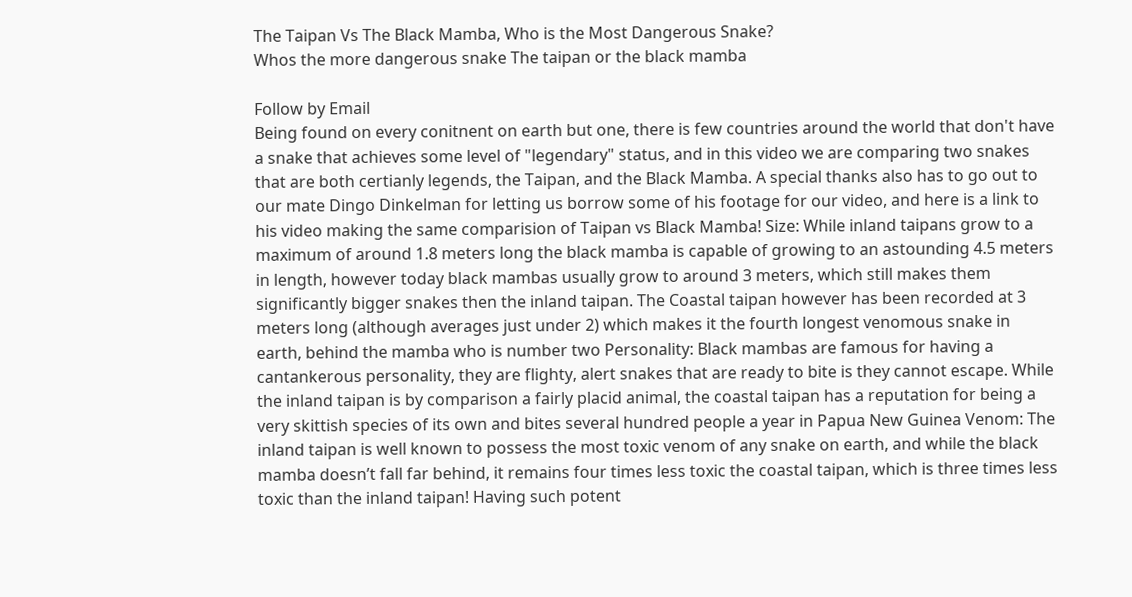The Taipan Vs The Black Mamba, Who is the Most Dangerous Snake?
Whos the more dangerous snake The taipan or the black mamba

Follow by Email
Being found on every conitnent on earth but one, there is few countries around the world that don't have a snake that achieves some level of "legendary" status, and in this video we are comparing two snakes that are both certianly legends, the Taipan, and the Black Mamba. A special thanks also has to go out to our mate Dingo Dinkelman for letting us borrow some of his footage for our video, and here is a link to his video making the same comparision of Taipan vs Black Mamba! Size: While inland taipans grow to a maximum of around 1.8 meters long the black mamba is capable of growing to an astounding 4.5 meters in length, however today black mambas usually grow to around 3 meters, which still makes them significantly bigger snakes then the inland taipan. The Coastal taipan however has been recorded at 3 meters long (although averages just under 2) which makes it the fourth longest venomous snake in earth, behind the mamba who is number two Personality: Black mambas are famous for having a cantankerous personality, they are flighty, alert snakes that are ready to bite is they cannot escape. While the inland taipan is by comparison a fairly placid animal, the coastal taipan has a reputation for being a very skittish species of its own and bites several hundred people a year in Papua New Guinea Venom: The inland taipan is well known to possess the most toxic venom of any snake on earth, and while the black mamba doesn’t fall far behind, it remains four times less toxic the coastal taipan, which is three times less toxic than the inland taipan! Having such potent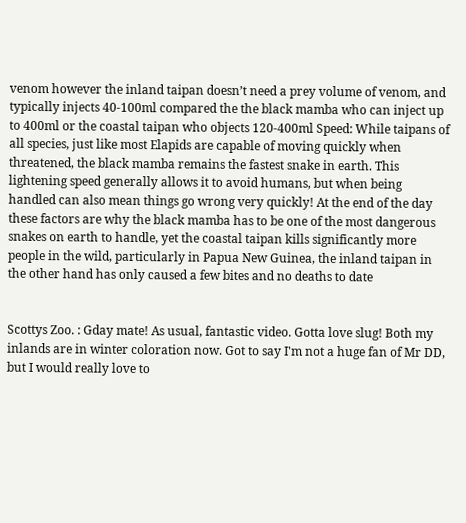venom however the inland taipan doesn’t need a prey volume of venom, and typically injects 40-100ml compared the the black mamba who can inject up to 400ml or the coastal taipan who objects 120-400ml Speed: While taipans of all species, just like most Elapids are capable of moving quickly when threatened, the black mamba remains the fastest snake in earth. This lightening speed generally allows it to avoid humans, but when being handled can also mean things go wrong very quickly! At the end of the day these factors are why the black mamba has to be one of the most dangerous snakes on earth to handle, yet the coastal taipan kills significantly more people in the wild, particularly in Papua New Guinea, the inland taipan in the other hand has only caused a few bites and no deaths to date


Scottys Zoo. : Gday mate! As usual, fantastic video. Gotta love slug! Both my inlands are in winter coloration now. Got to say I'm not a huge fan of Mr DD, but I would really love to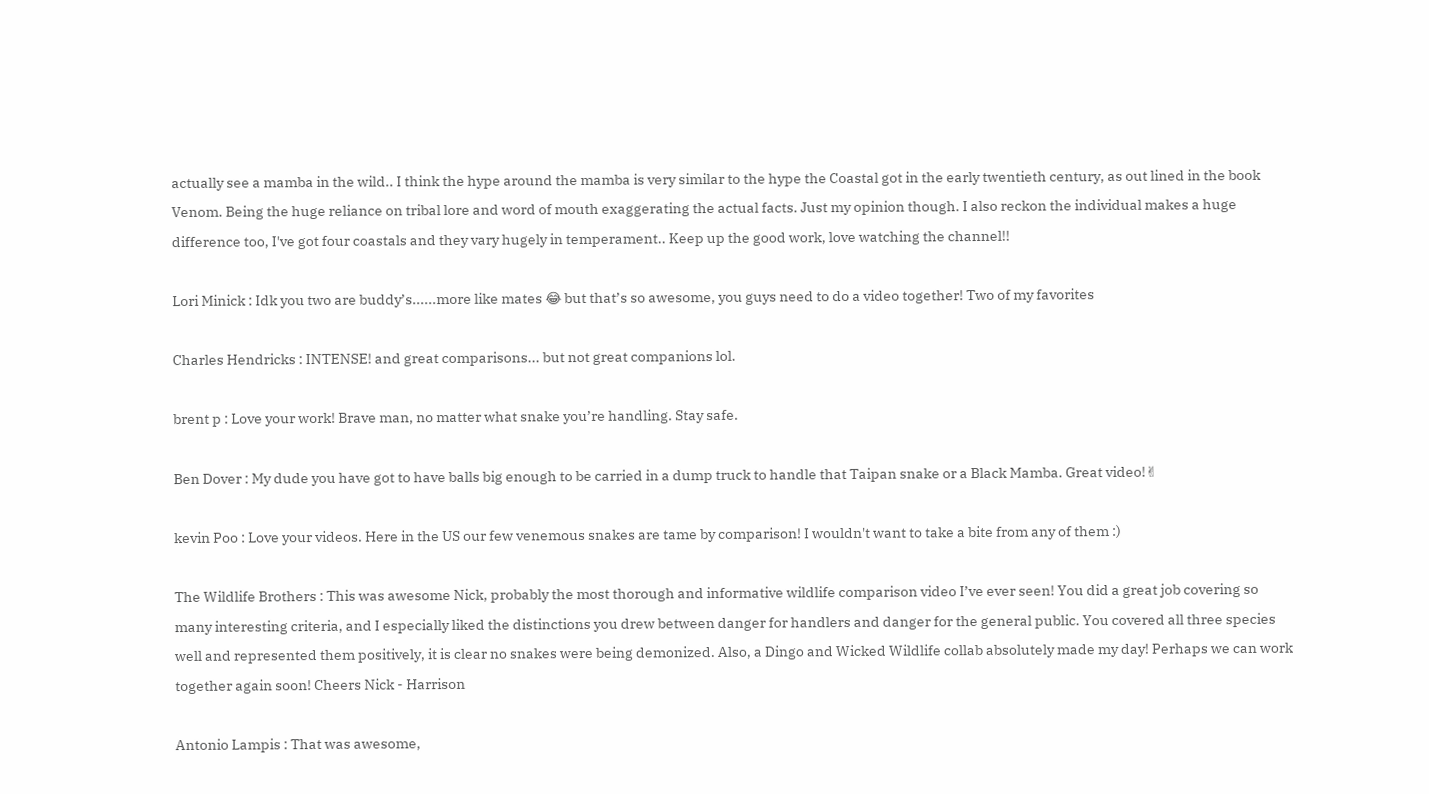actually see a mamba in the wild.. I think the hype around the mamba is very similar to the hype the Coastal got in the early twentieth century, as out lined in the book Venom. Being the huge reliance on tribal lore and word of mouth exaggerating the actual facts. Just my opinion though. I also reckon the individual makes a huge difference too, I've got four coastals and they vary hugely in temperament.. Keep up the good work, love watching the channel!!

Lori Minick : Idk you two are buddy’s......more like mates 😂 but that’s so awesome, you guys need to do a video together! Two of my favorites

Charles Hendricks : INTENSE! and great comparisons... but not great companions lol.

brent p : Love your work! Brave man, no matter what snake you’re handling. Stay safe.

Ben Dover : My dude you have got to have balls big enough to be carried in a dump truck to handle that Taipan snake or a Black Mamba. Great video!✌

kevin Poo : Love your videos. Here in the US our few venemous snakes are tame by comparison! I wouldn't want to take a bite from any of them :)

The Wildlife Brothers : This was awesome Nick, probably the most thorough and informative wildlife comparison video I’ve ever seen! You did a great job covering so many interesting criteria, and I especially liked the distinctions you drew between danger for handlers and danger for the general public. You covered all three species well and represented them positively, it is clear no snakes were being demonized. Also, a Dingo and Wicked Wildlife collab absolutely made my day! Perhaps we can work together again soon! Cheers Nick - Harrison

Antonio Lampis : That was awesome,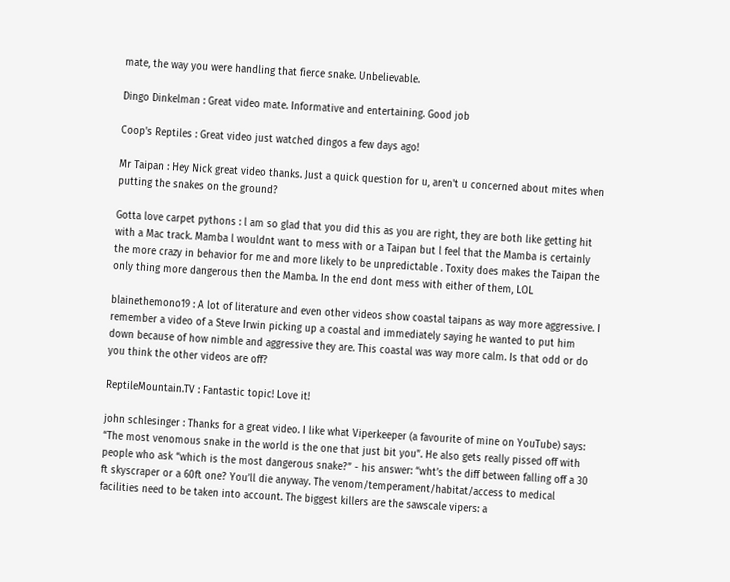mate, the way you were handling that fierce snake. Unbelievable.

Dingo Dinkelman : Great video mate. Informative and entertaining. Good job

Coop's Reptiles : Great video just watched dingos a few days ago!

Mr Taipan : Hey Nick great video thanks. Just a quick question for u, aren't u concerned about mites when putting the snakes on the ground?

Gotta love carpet pythons : l am so glad that you did this as you are right, they are both like getting hit with a Mac track. Mamba l wouldnt want to mess with or a Taipan but l feel that the Mamba is certainly the more crazy in behavior for me and more likely to be unpredictable . Toxity does makes the Taipan the only thing more dangerous then the Mamba. In the end dont mess with either of them, LOL

blainethemono19 : A lot of literature and even other videos show coastal taipans as way more aggressive. I remember a video of a Steve Irwin picking up a coastal and immediately saying he wanted to put him down because of how nimble and aggressive they are. This coastal was way more calm. Is that odd or do you think the other videos are off?

ReptileMountain.TV : Fantastic topic! Love it!

john schlesinger : Thanks for a great video. I like what Viperkeeper (a favourite of mine on YouTube) says: “The most venomous snake in the world is the one that just bit you”. He also gets really pissed off with people who ask “which is the most dangerous snake?” - his answer: “wht’s the diff between falling off a 30 ft skyscraper or a 60ft one? You’ll die anyway. The venom/temperament/habitat/access to medical facilities need to be taken into account. The biggest killers are the sawscale vipers: a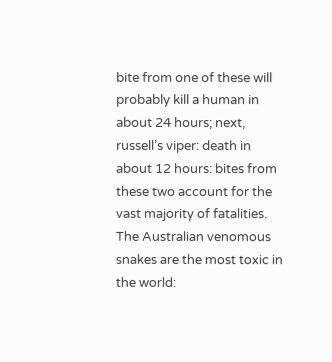bite from one of these will probably kill a human in about 24 hours; next, russell’s viper: death in about 12 hours: bites from these two account for the vast majority of fatalities. The Australian venomous snakes are the most toxic in the world: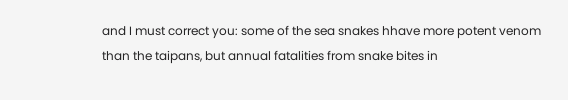and I must correct you: some of the sea snakes hhave more potent venom than the taipans, but annual fatalities from snake bites in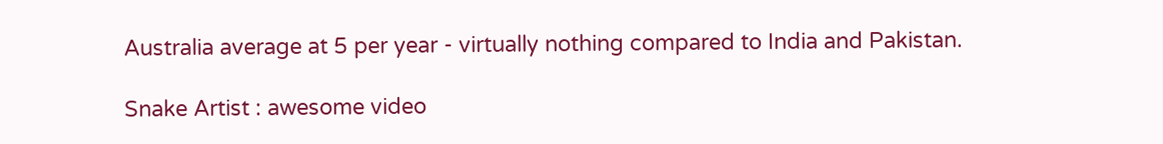Australia average at 5 per year - virtually nothing compared to India and Pakistan.

Snake Artist : awesome video